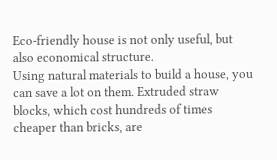Eco-friendly house is not only useful, but also economical structure.
Using natural materials to build a house, you can save a lot on them. Extruded straw blocks, which cost hundreds of times cheaper than bricks, are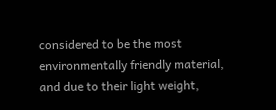considered to be the most environmentally friendly material, and due to their light weight,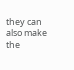they can also make the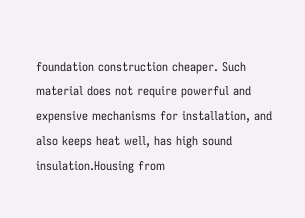foundation construction cheaper. Such material does not require powerful and expensive mechanisms for installation, and also keeps heat well, has high sound insulation.Housing from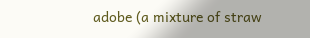adobe (a mixture of straw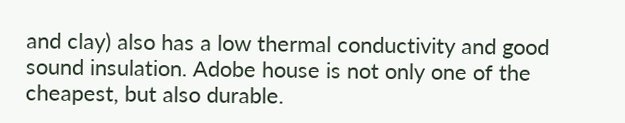and clay) also has a low thermal conductivity and good sound insulation. Adobe house is not only one of the cheapest, but also durable.